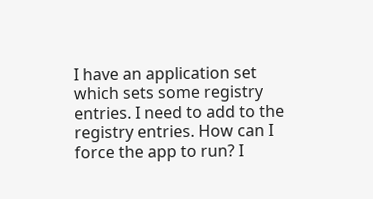I have an application set which sets some registry entries. I need to add to the registry entries. How can I force the app to run? I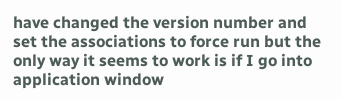have changed the version number and set the associations to force run but the only way it seems to work is if I go into application window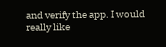and verify the app. I would really like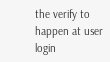the verify to happen at user login